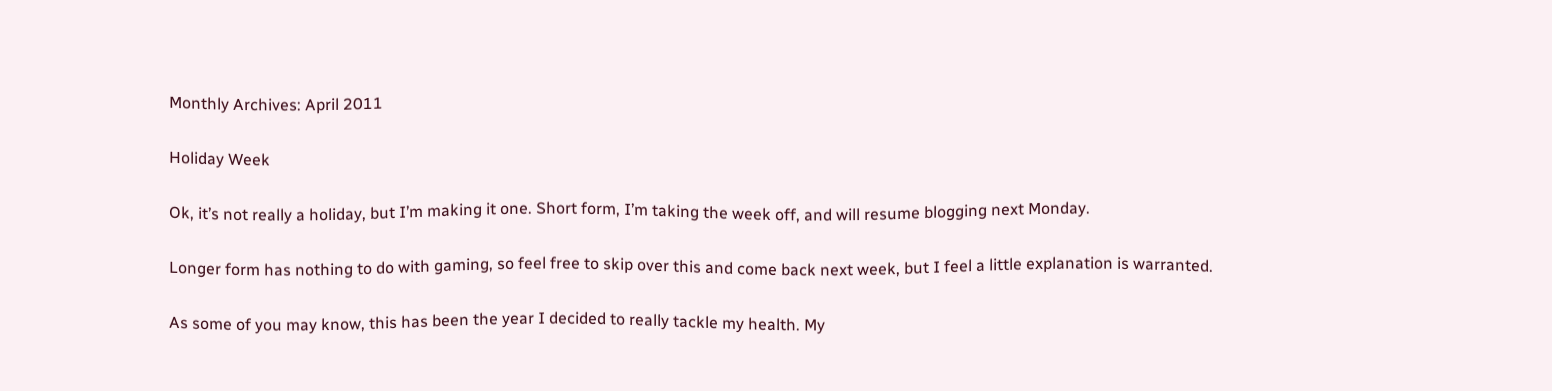Monthly Archives: April 2011

Holiday Week

Ok, it’s not really a holiday, but I’m making it one. Short form, I’m taking the week off, and will resume blogging next Monday.

Longer form has nothing to do with gaming, so feel free to skip over this and come back next week, but I feel a little explanation is warranted.

As some of you may know, this has been the year I decided to really tackle my health. My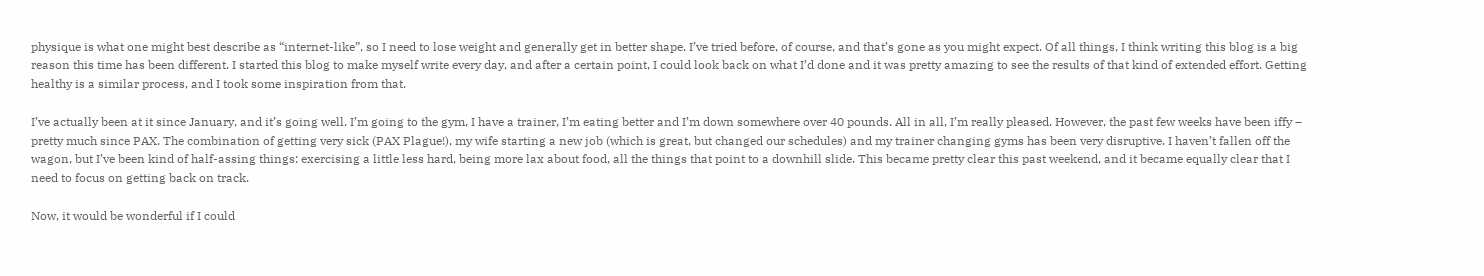physique is what one might best describe as “internet-like”, so I need to lose weight and generally get in better shape. I’ve tried before, of course, and that’s gone as you might expect. Of all things, I think writing this blog is a big reason this time has been different. I started this blog to make myself write every day, and after a certain point, I could look back on what I’d done and it was pretty amazing to see the results of that kind of extended effort. Getting healthy is a similar process, and I took some inspiration from that.

I’ve actually been at it since January, and it’s going well. I’m going to the gym, I have a trainer, I’m eating better and I’m down somewhere over 40 pounds. All in all, I’m really pleased. However, the past few weeks have been iffy – pretty much since PAX. The combination of getting very sick (PAX Plague!), my wife starting a new job (which is great, but changed our schedules) and my trainer changing gyms has been very disruptive. I haven’t fallen off the wagon, but I’ve been kind of half-assing things: exercising a little less hard, being more lax about food, all the things that point to a downhill slide. This became pretty clear this past weekend, and it became equally clear that I need to focus on getting back on track.

Now, it would be wonderful if I could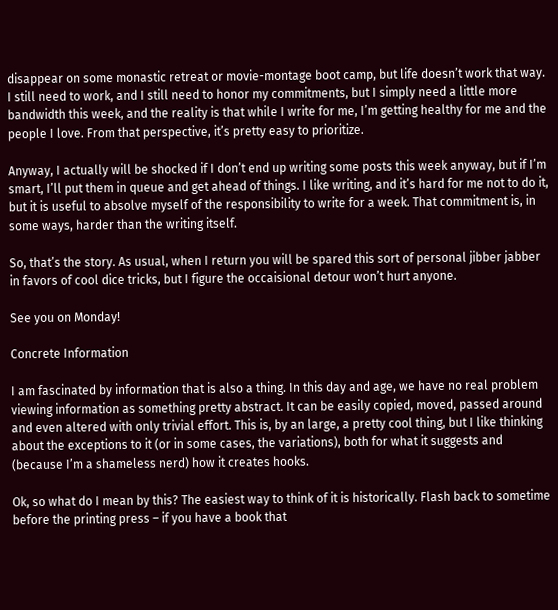disappear on some monastic retreat or movie-montage boot camp, but life doesn’t work that way. I still need to work, and I still need to honor my commitments, but I simply need a little more bandwidth this week, and the reality is that while I write for me, I’m getting healthy for me and the people I love. From that perspective, it’s pretty easy to prioritize.

Anyway, I actually will be shocked if I don’t end up writing some posts this week anyway, but if I’m smart, I’ll put them in queue and get ahead of things. I like writing, and it’s hard for me not to do it, but it is useful to absolve myself of the responsibility to write for a week. That commitment is, in some ways, harder than the writing itself.

So, that’s the story. As usual, when I return you will be spared this sort of personal jibber jabber in favors of cool dice tricks, but I figure the occaisional detour won’t hurt anyone.

See you on Monday!

Concrete Information

I am fascinated by information that is also a thing. In this day and age, we have no real problem viewing information as something pretty abstract. It can be easily copied, moved, passed around and even altered with only trivial effort. This is, by an large, a pretty cool thing, but I like thinking about the exceptions to it (or in some cases, the variations), both for what it suggests and (because I’m a shameless nerd) how it creates hooks.

Ok, so what do I mean by this? The easiest way to think of it is historically. Flash back to sometime before the printing press – if you have a book that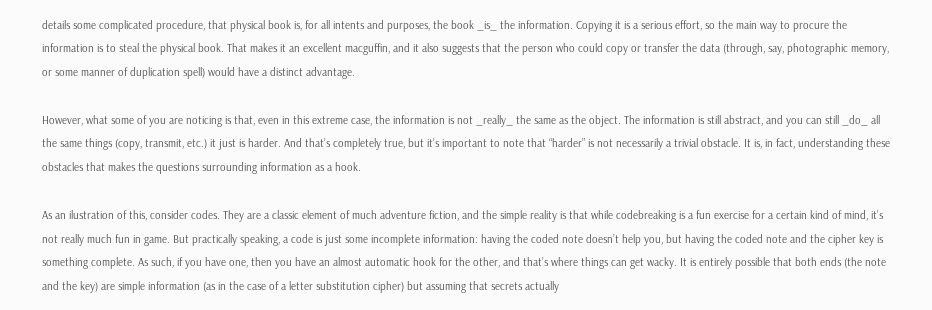details some complicated procedure, that physical book is, for all intents and purposes, the book _is_ the information. Copying it is a serious effort, so the main way to procure the information is to steal the physical book. That makes it an excellent macguffin, and it also suggests that the person who could copy or transfer the data (through, say, photographic memory, or some manner of duplication spell) would have a distinct advantage.

However, what some of you are noticing is that, even in this extreme case, the information is not _really_ the same as the object. The information is still abstract, and you can still _do_ all the same things (copy, transmit, etc.) it just is harder. And that’s completely true, but it’s important to note that “harder” is not necessarily a trivial obstacle. It is, in fact, understanding these obstacles that makes the questions surrounding information as a hook.

As an ilustration of this, consider codes. They are a classic element of much adventure fiction, and the simple reality is that while codebreaking is a fun exercise for a certain kind of mind, it’s not really much fun in game. But practically speaking, a code is just some incomplete information: having the coded note doesn’t help you, but having the coded note and the cipher key is something complete. As such, if you have one, then you have an almost automatic hook for the other, and that’s where things can get wacky. It is entirely possible that both ends (the note and the key) are simple information (as in the case of a letter substitution cipher) but assuming that secrets actually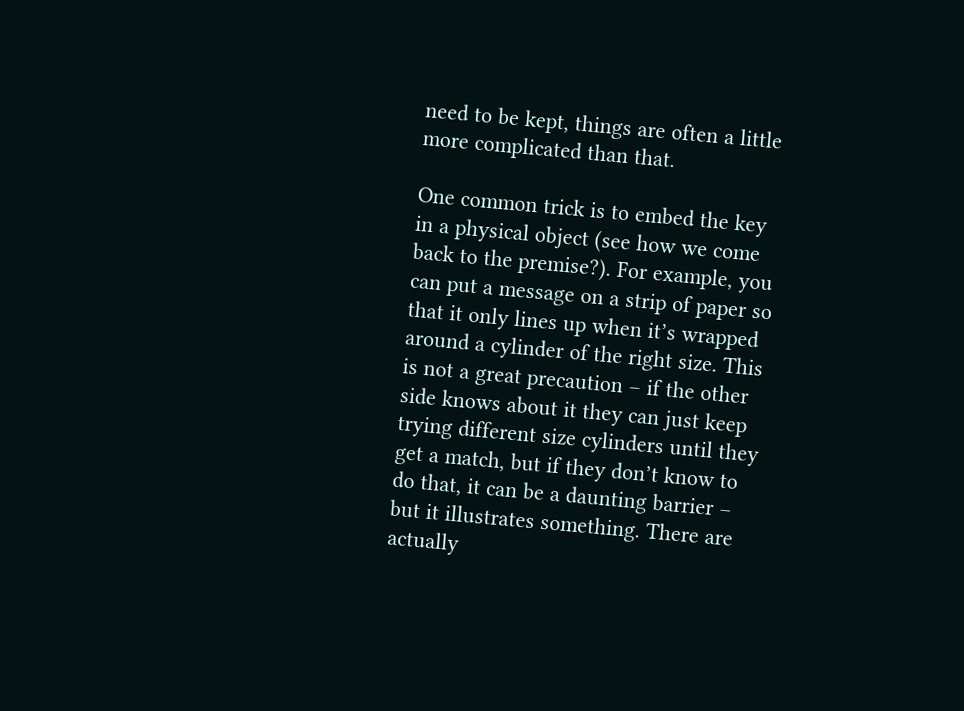need to be kept, things are often a little more complicated than that.

One common trick is to embed the key in a physical object (see how we come back to the premise?). For example, you can put a message on a strip of paper so that it only lines up when it’s wrapped around a cylinder of the right size. This is not a great precaution – if the other side knows about it they can just keep trying different size cylinders until they get a match, but if they don’t know to do that, it can be a daunting barrier – but it illustrates something. There are actually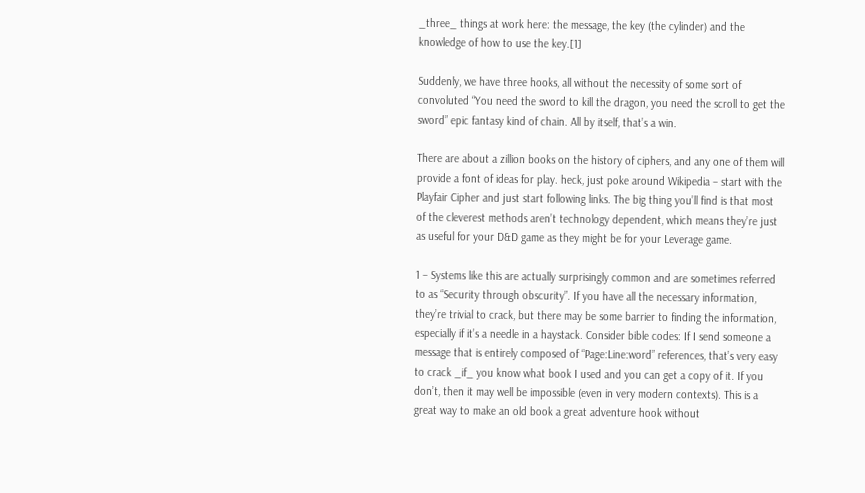_three_ things at work here: the message, the key (the cylinder) and the knowledge of how to use the key.[1]

Suddenly, we have three hooks, all without the necessity of some sort of convoluted “You need the sword to kill the dragon, you need the scroll to get the sword” epic fantasy kind of chain. All by itself, that’s a win.

There are about a zillion books on the history of ciphers, and any one of them will provide a font of ideas for play. heck, just poke around Wikipedia – start with the Playfair Cipher and just start following links. The big thing you’ll find is that most of the cleverest methods aren’t technology dependent, which means they’re just as useful for your D&D game as they might be for your Leverage game.

1 – Systems like this are actually surprisingly common and are sometimes referred to as “Security through obscurity”. If you have all the necessary information, they’re trivial to crack, but there may be some barrier to finding the information, especially if it’s a needle in a haystack. Consider bible codes: If I send someone a message that is entirely composed of “Page:Line:word” references, that’s very easy to crack _if_ you know what book I used and you can get a copy of it. If you don’t, then it may well be impossible (even in very modern contexts). This is a great way to make an old book a great adventure hook without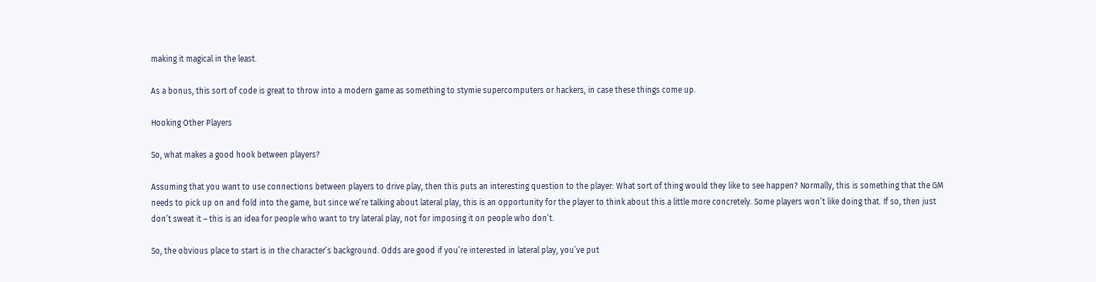making it magical in the least.

As a bonus, this sort of code is great to throw into a modern game as something to stymie supercomputers or hackers, in case these things come up.

Hooking Other Players

So, what makes a good hook between players?

Assuming that you want to use connections between players to drive play, then this puts an interesting question to the player: What sort of thing would they like to see happen? Normally, this is something that the GM needs to pick up on and fold into the game, but since we’re talking about lateral play, this is an opportunity for the player to think about this a little more concretely. Some players won’t like doing that. If so, then just don’t sweat it – this is an idea for people who want to try lateral play, not for imposing it on people who don’t.

So, the obvious place to start is in the character’s background. Odds are good if you’re interested in lateral play, you’ve put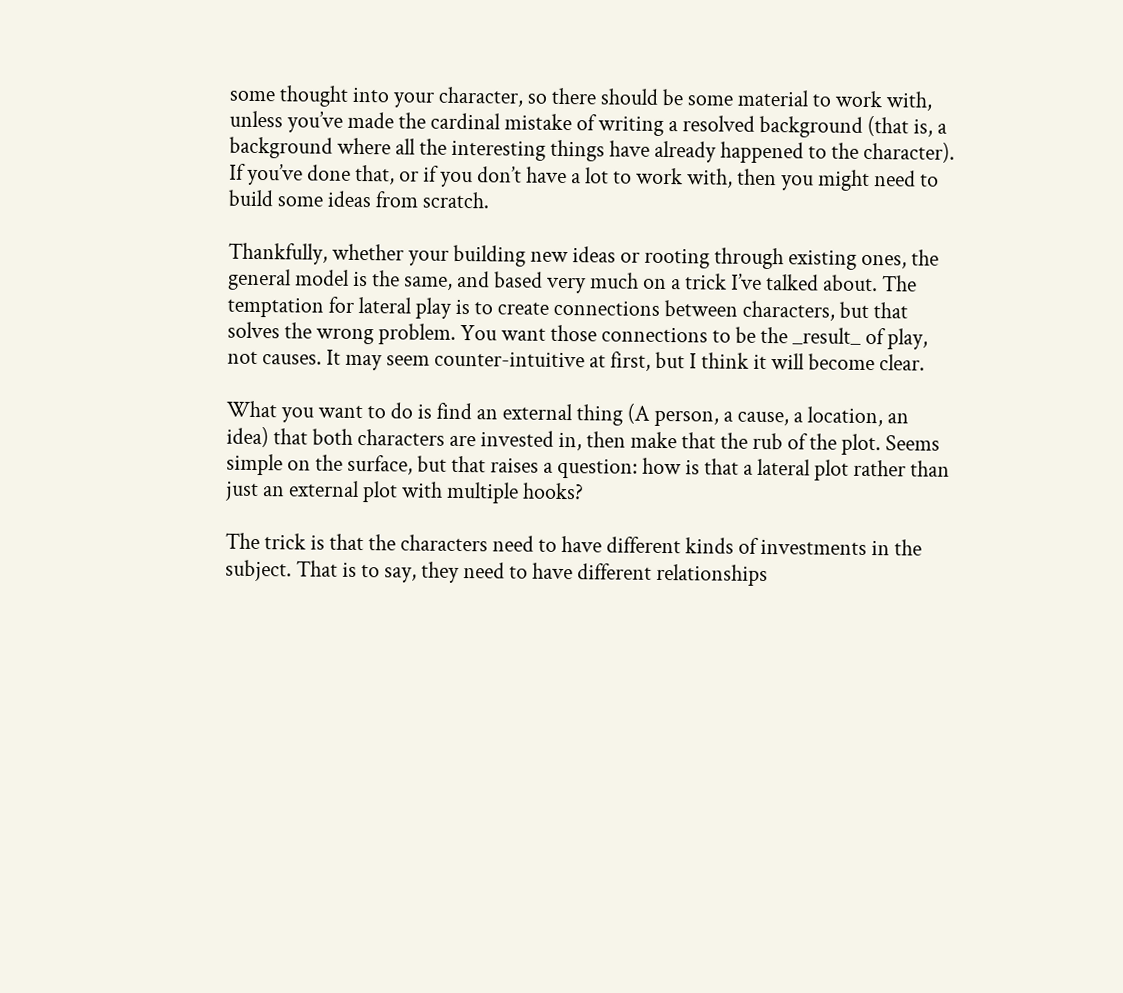some thought into your character, so there should be some material to work with, unless you’ve made the cardinal mistake of writing a resolved background (that is, a background where all the interesting things have already happened to the character). If you’ve done that, or if you don’t have a lot to work with, then you might need to build some ideas from scratch.

Thankfully, whether your building new ideas or rooting through existing ones, the general model is the same, and based very much on a trick I’ve talked about. The temptation for lateral play is to create connections between characters, but that solves the wrong problem. You want those connections to be the _result_ of play, not causes. It may seem counter-intuitive at first, but I think it will become clear.

What you want to do is find an external thing (A person, a cause, a location, an idea) that both characters are invested in, then make that the rub of the plot. Seems simple on the surface, but that raises a question: how is that a lateral plot rather than just an external plot with multiple hooks?

The trick is that the characters need to have different kinds of investments in the subject. That is to say, they need to have different relationships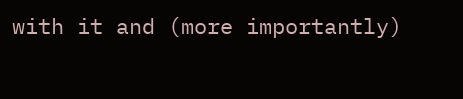with it and (more importantly)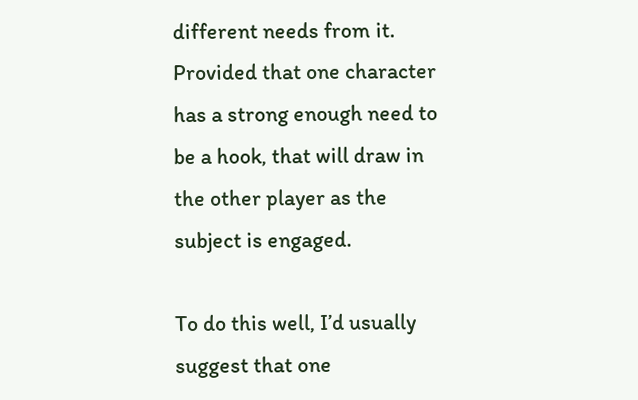different needs from it. Provided that one character has a strong enough need to be a hook, that will draw in the other player as the subject is engaged.

To do this well, I’d usually suggest that one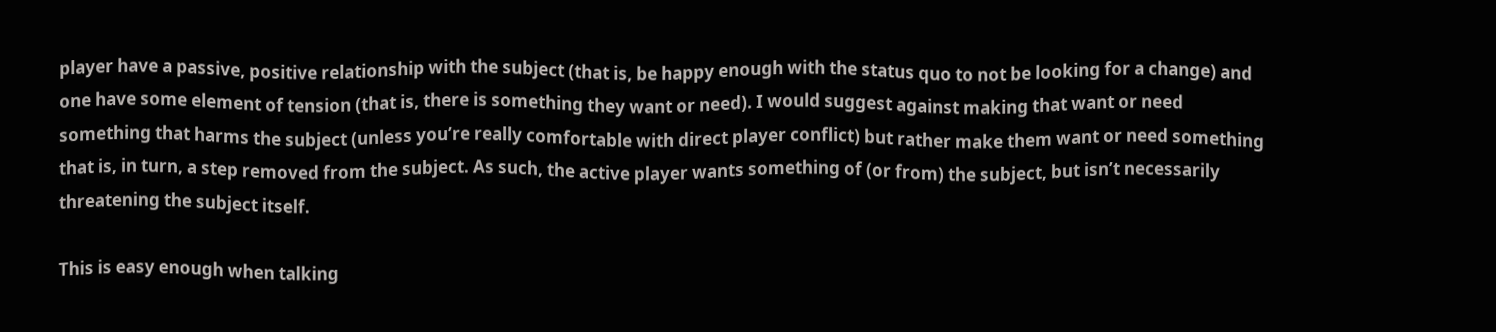player have a passive, positive relationship with the subject (that is, be happy enough with the status quo to not be looking for a change) and one have some element of tension (that is, there is something they want or need). I would suggest against making that want or need something that harms the subject (unless you’re really comfortable with direct player conflict) but rather make them want or need something that is, in turn, a step removed from the subject. As such, the active player wants something of (or from) the subject, but isn’t necessarily threatening the subject itself.

This is easy enough when talking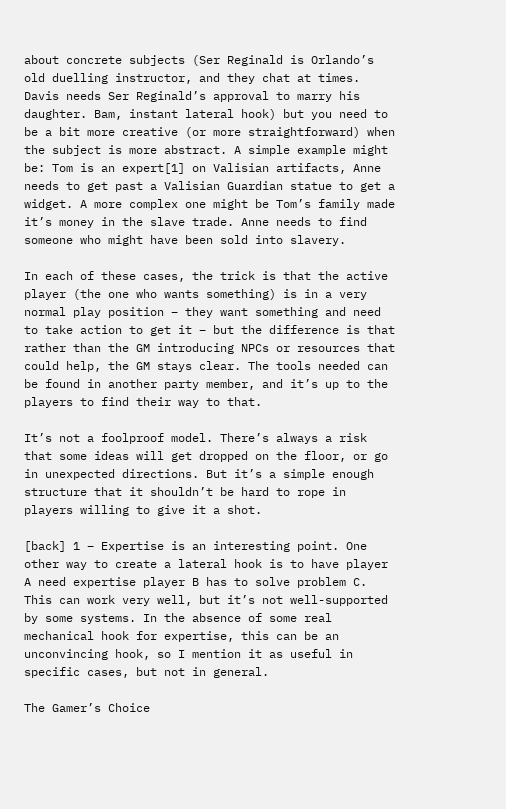about concrete subjects (Ser Reginald is Orlando’s old duelling instructor, and they chat at times. Davis needs Ser Reginald’s approval to marry his daughter. Bam, instant lateral hook) but you need to be a bit more creative (or more straightforward) when the subject is more abstract. A simple example might be: Tom is an expert[1] on Valisian artifacts, Anne needs to get past a Valisian Guardian statue to get a widget. A more complex one might be Tom’s family made it’s money in the slave trade. Anne needs to find someone who might have been sold into slavery.

In each of these cases, the trick is that the active player (the one who wants something) is in a very normal play position – they want something and need to take action to get it – but the difference is that rather than the GM introducing NPCs or resources that could help, the GM stays clear. The tools needed can be found in another party member, and it’s up to the players to find their way to that.

It’s not a foolproof model. There’s always a risk that some ideas will get dropped on the floor, or go in unexpected directions. But it’s a simple enough structure that it shouldn’t be hard to rope in players willing to give it a shot.

[back] 1 – Expertise is an interesting point. One other way to create a lateral hook is to have player A need expertise player B has to solve problem C. This can work very well, but it’s not well-supported by some systems. In the absence of some real mechanical hook for expertise, this can be an unconvincing hook, so I mention it as useful in specific cases, but not in general.

The Gamer’s Choice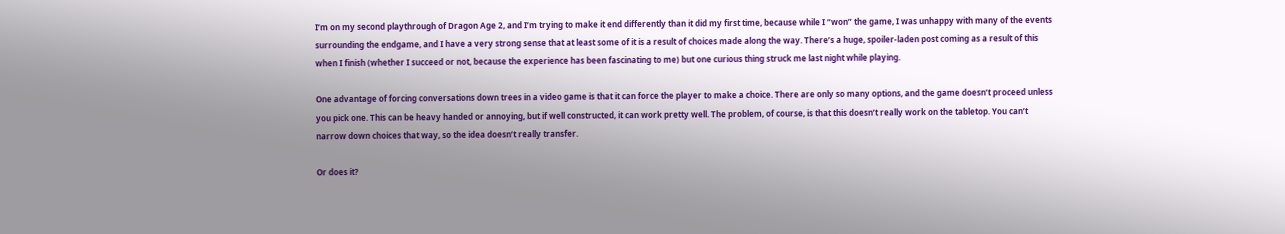I’m on my second playthrough of Dragon Age 2, and I’m trying to make it end differently than it did my first time, because while I “won” the game, I was unhappy with many of the events surrounding the endgame, and I have a very strong sense that at least some of it is a result of choices made along the way. There’s a huge, spoiler-laden post coming as a result of this when I finish (whether I succeed or not, because the experience has been fascinating to me) but one curious thing struck me last night while playing.

One advantage of forcing conversations down trees in a video game is that it can force the player to make a choice. There are only so many options, and the game doesn’t proceed unless you pick one. This can be heavy handed or annoying, but if well constructed, it can work pretty well. The problem, of course, is that this doesn’t really work on the tabletop. You can’t narrow down choices that way, so the idea doesn’t really transfer.

Or does it?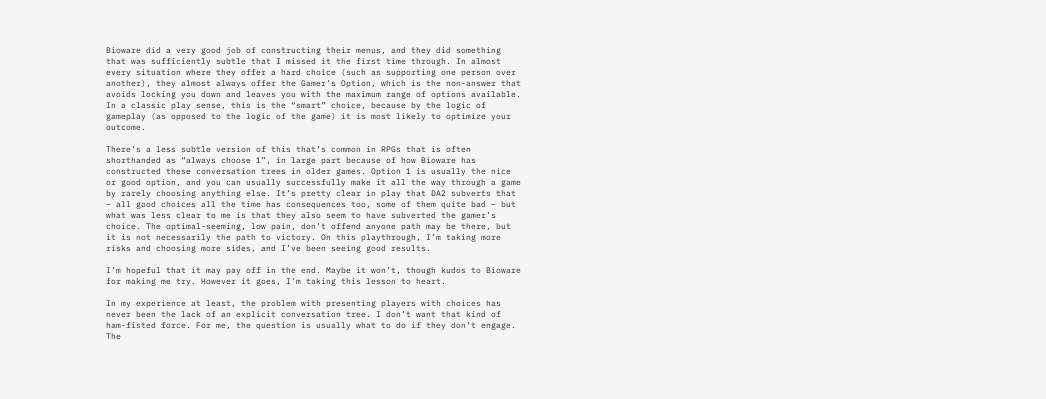Bioware did a very good job of constructing their menus, and they did something that was sufficiently subtle that I missed it the first time through. In almost every situation where they offer a hard choice (such as supporting one person over another), they almost always offer the Gamer’s Option, which is the non-answer that avoids locking you down and leaves you with the maximum range of options available. In a classic play sense, this is the “smart” choice, because by the logic of gameplay (as opposed to the logic of the game) it is most likely to optimize your outcome.

There’s a less subtle version of this that’s common in RPGs that is often shorthanded as “always choose 1”, in large part because of how Bioware has constructed these conversation trees in older games. Option 1 is usually the nice or good option, and you can usually successfully make it all the way through a game by rarely choosing anything else. It’s pretty clear in play that DA2 subverts that – all good choices all the time has consequences too, some of them quite bad – but what was less clear to me is that they also seem to have subverted the gamer’s choice. The optimal-seeming, low pain, don’t offend anyone path may be there, but it is not necessarily the path to victory. On this playthrough, I’m taking more risks and choosing more sides, and I’ve been seeing good results.

I’m hopeful that it may pay off in the end. Maybe it won’t, though kudos to Bioware for making me try. However it goes, I’m taking this lesson to heart.

In my experience at least, the problem with presenting players with choices has never been the lack of an explicit conversation tree. I don’t want that kind of ham-fisted force. For me, the question is usually what to do if they don’t engage. The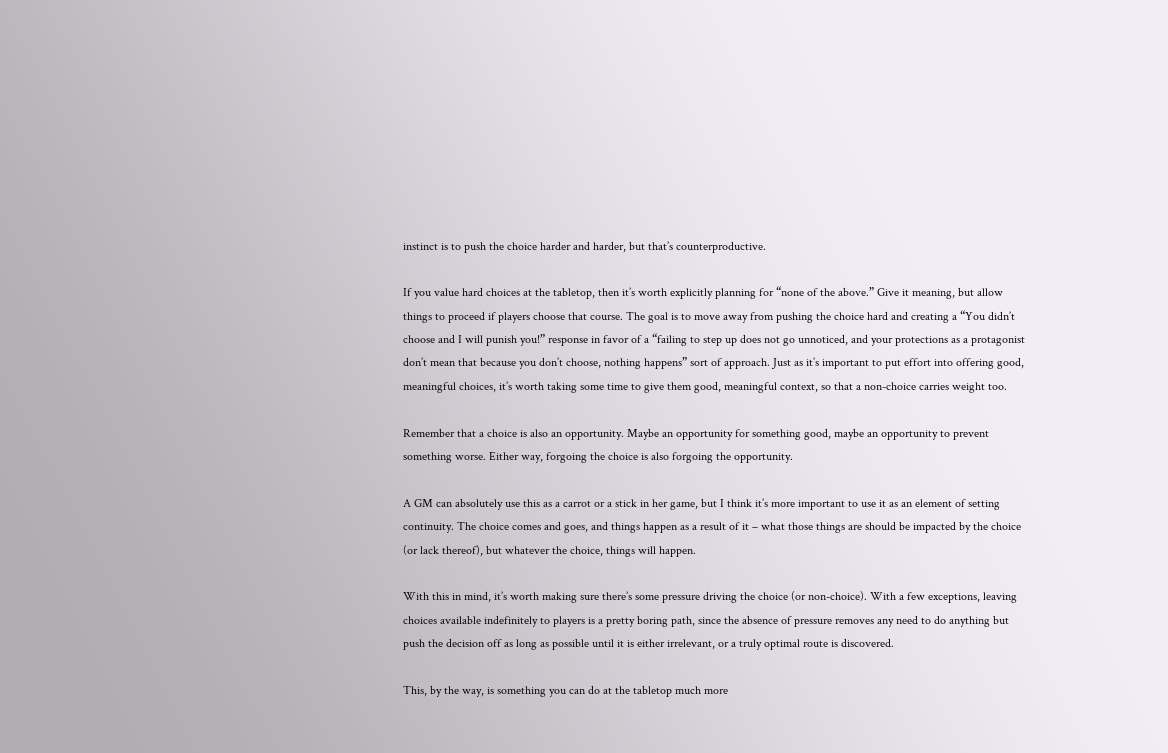instinct is to push the choice harder and harder, but that’s counterproductive.

If you value hard choices at the tabletop, then it’s worth explicitly planning for “none of the above.” Give it meaning, but allow things to proceed if players choose that course. The goal is to move away from pushing the choice hard and creating a “You didn’t choose and I will punish you!” response in favor of a “failing to step up does not go unnoticed, and your protections as a protagonist don’t mean that because you don’t choose, nothing happens” sort of approach. Just as it’s important to put effort into offering good, meaningful choices, it’s worth taking some time to give them good, meaningful context, so that a non-choice carries weight too.

Remember that a choice is also an opportunity. Maybe an opportunity for something good, maybe an opportunity to prevent something worse. Either way, forgoing the choice is also forgoing the opportunity.

A GM can absolutely use this as a carrot or a stick in her game, but I think it’s more important to use it as an element of setting continuity. The choice comes and goes, and things happen as a result of it – what those things are should be impacted by the choice (or lack thereof), but whatever the choice, things will happen.

With this in mind, it’s worth making sure there’s some pressure driving the choice (or non-choice). With a few exceptions, leaving choices available indefinitely to players is a pretty boring path, since the absence of pressure removes any need to do anything but push the decision off as long as possible until it is either irrelevant, or a truly optimal route is discovered.

This, by the way, is something you can do at the tabletop much more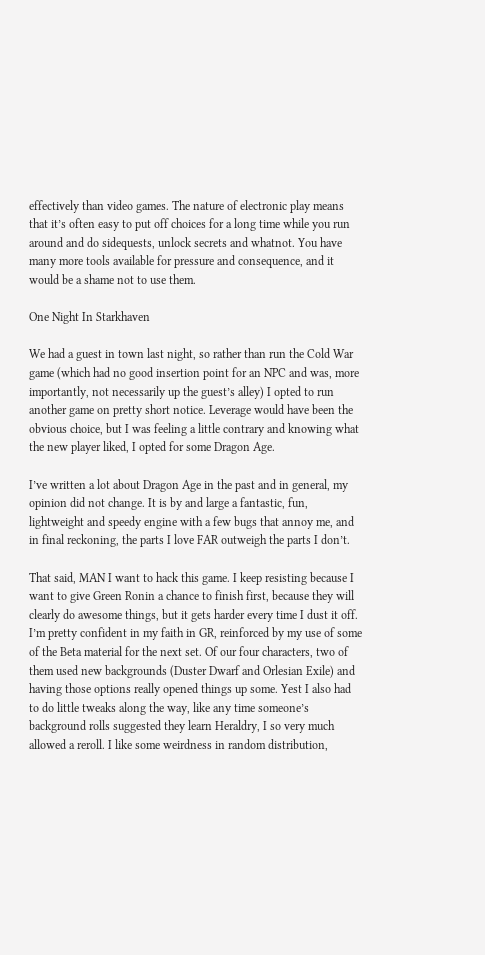effectively than video games. The nature of electronic play means that it’s often easy to put off choices for a long time while you run around and do sidequests, unlock secrets and whatnot. You have many more tools available for pressure and consequence, and it would be a shame not to use them.

One Night In Starkhaven

We had a guest in town last night, so rather than run the Cold War game (which had no good insertion point for an NPC and was, more importantly, not necessarily up the guest’s alley) I opted to run another game on pretty short notice. Leverage would have been the obvious choice, but I was feeling a little contrary and knowing what the new player liked, I opted for some Dragon Age.

I’ve written a lot about Dragon Age in the past and in general, my opinion did not change. It is by and large a fantastic, fun, lightweight and speedy engine with a few bugs that annoy me, and in final reckoning, the parts I love FAR outweigh the parts I don’t.

That said, MAN I want to hack this game. I keep resisting because I want to give Green Ronin a chance to finish first, because they will clearly do awesome things, but it gets harder every time I dust it off. I’m pretty confident in my faith in GR, reinforced by my use of some of the Beta material for the next set. Of our four characters, two of them used new backgrounds (Duster Dwarf and Orlesian Exile) and having those options really opened things up some. Yest I also had to do little tweaks along the way, like any time someone’s background rolls suggested they learn Heraldry, I so very much allowed a reroll. I like some weirdness in random distribution,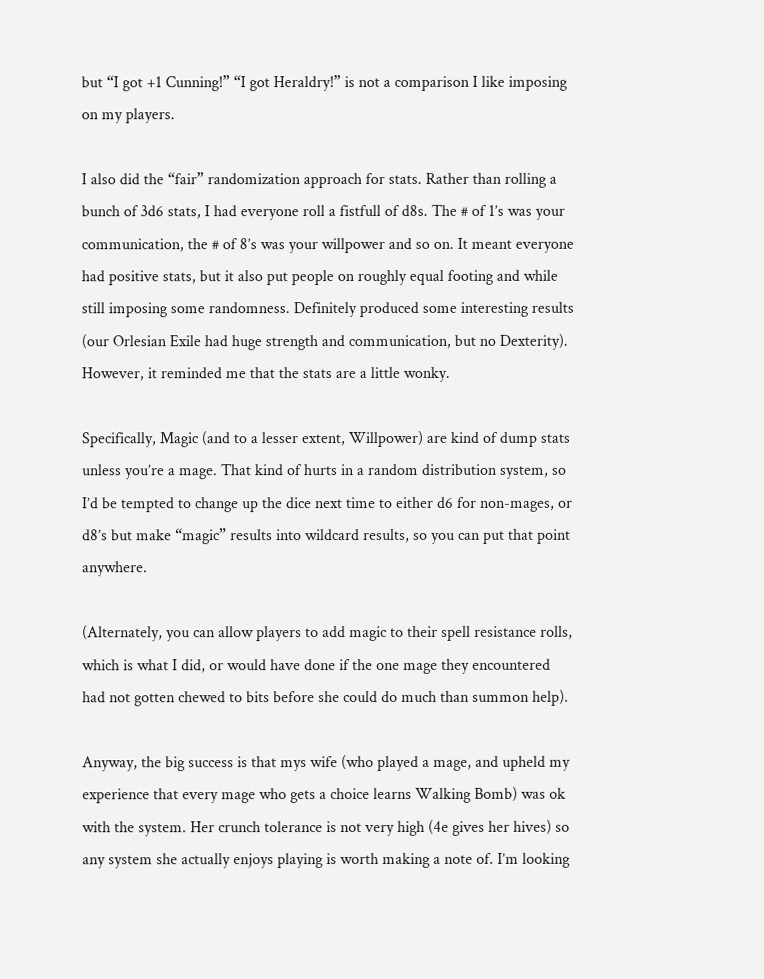but “I got +1 Cunning!” “I got Heraldry!” is not a comparison I like imposing on my players.

I also did the “fair” randomization approach for stats. Rather than rolling a bunch of 3d6 stats, I had everyone roll a fistfull of d8s. The # of 1’s was your communication, the # of 8’s was your willpower and so on. It meant everyone had positive stats, but it also put people on roughly equal footing and while still imposing some randomness. Definitely produced some interesting results (our Orlesian Exile had huge strength and communication, but no Dexterity). However, it reminded me that the stats are a little wonky.

Specifically, Magic (and to a lesser extent, Willpower) are kind of dump stats unless you’re a mage. That kind of hurts in a random distribution system, so I’d be tempted to change up the dice next time to either d6 for non-mages, or d8’s but make “magic” results into wildcard results, so you can put that point anywhere.

(Alternately, you can allow players to add magic to their spell resistance rolls, which is what I did, or would have done if the one mage they encountered had not gotten chewed to bits before she could do much than summon help).

Anyway, the big success is that mys wife (who played a mage, and upheld my experience that every mage who gets a choice learns Walking Bomb) was ok with the system. Her crunch tolerance is not very high (4e gives her hives) so any system she actually enjoys playing is worth making a note of. I’m looking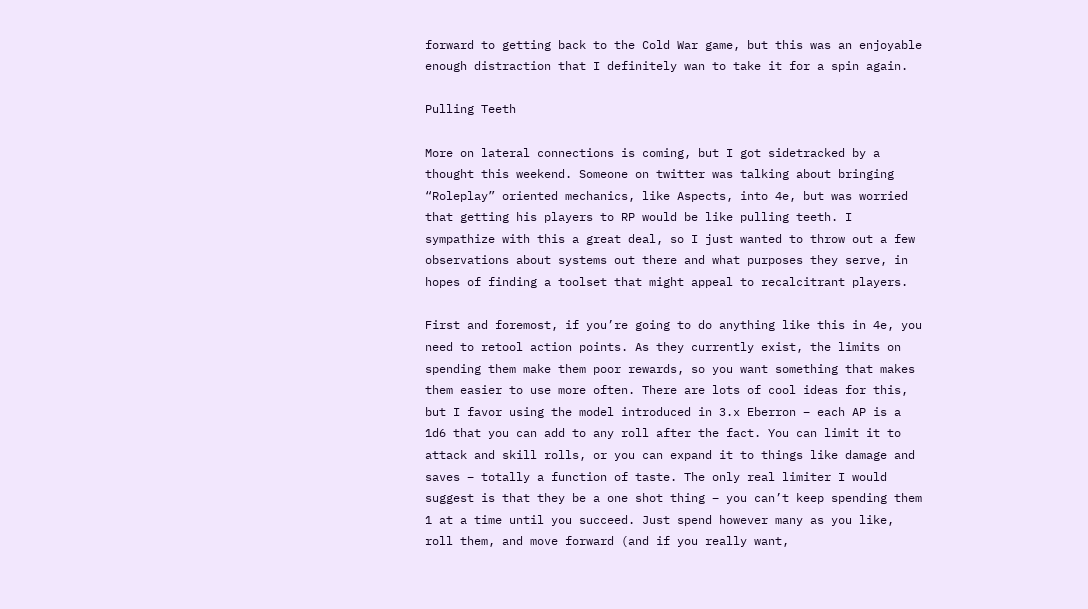forward to getting back to the Cold War game, but this was an enjoyable enough distraction that I definitely wan to take it for a spin again.

Pulling Teeth

More on lateral connections is coming, but I got sidetracked by a thought this weekend. Someone on twitter was talking about bringing “Roleplay” oriented mechanics, like Aspects, into 4e, but was worried that getting his players to RP would be like pulling teeth. I sympathize with this a great deal, so I just wanted to throw out a few observations about systems out there and what purposes they serve, in hopes of finding a toolset that might appeal to recalcitrant players.

First and foremost, if you’re going to do anything like this in 4e, you need to retool action points. As they currently exist, the limits on spending them make them poor rewards, so you want something that makes them easier to use more often. There are lots of cool ideas for this, but I favor using the model introduced in 3.x Eberron – each AP is a 1d6 that you can add to any roll after the fact. You can limit it to attack and skill rolls, or you can expand it to things like damage and saves – totally a function of taste. The only real limiter I would suggest is that they be a one shot thing – you can’t keep spending them 1 at a time until you succeed. Just spend however many as you like, roll them, and move forward (and if you really want,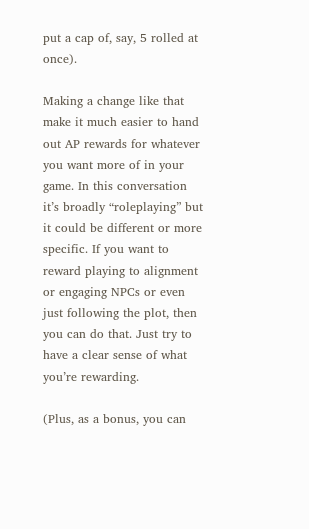put a cap of, say, 5 rolled at once).

Making a change like that make it much easier to hand out AP rewards for whatever you want more of in your game. In this conversation it’s broadly “roleplaying” but it could be different or more specific. If you want to reward playing to alignment or engaging NPCs or even just following the plot, then you can do that. Just try to have a clear sense of what you’re rewarding.

(Plus, as a bonus, you can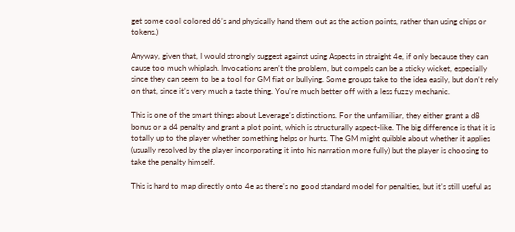get some cool colored d6’s and physically hand them out as the action points, rather than using chips or tokens.)

Anyway, given that, I would strongly suggest against using Aspects in straight 4e, if only because they can cause too much whiplash. Invocations aren’t the problem, but compels can be a sticky wicket, especially since they can seem to be a tool for GM fiat or bullying. Some groups take to the idea easily, but don’t rely on that, since it’s very much a taste thing. You’re much better off with a less fuzzy mechanic.

This is one of the smart things about Leverage’s distinctions. For the unfamiliar, they either grant a d8 bonus or a d4 penalty and grant a plot point, which is structurally aspect-like. The big difference is that it is totally up to the player whether something helps or hurts. The GM might quibble about whether it applies (usually resolved by the player incorporating it into his narration more fully) but the player is choosing to take the penalty himself.

This is hard to map directly onto 4e as there’s no good standard model for penalties, but it’s still useful as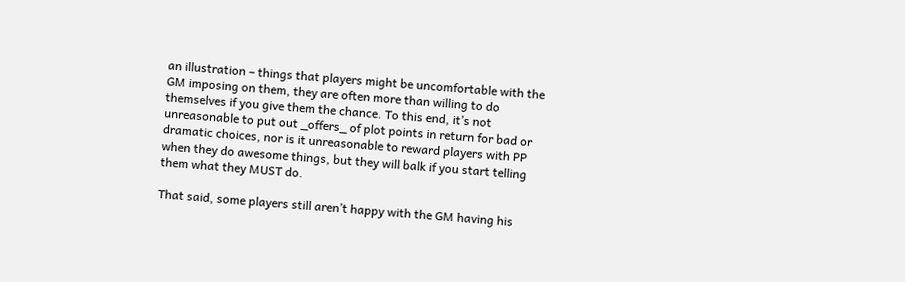an illustration – things that players might be uncomfortable with the GM imposing on them, they are often more than willing to do themselves if you give them the chance. To this end, it’s not unreasonable to put out _offers_ of plot points in return for bad or dramatic choices, nor is it unreasonable to reward players with PP when they do awesome things, but they will balk if you start telling them what they MUST do.

That said, some players still aren’t happy with the GM having his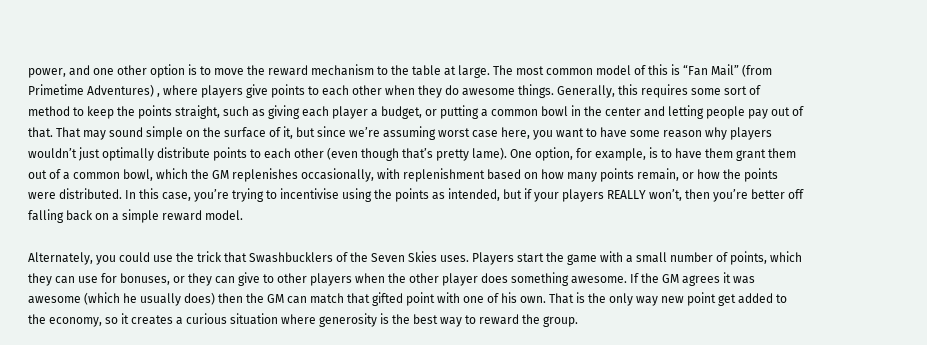power, and one other option is to move the reward mechanism to the table at large. The most common model of this is “Fan Mail” (from Primetime Adventures) , where players give points to each other when they do awesome things. Generally, this requires some sort of method to keep the points straight, such as giving each player a budget, or putting a common bowl in the center and letting people pay out of that. That may sound simple on the surface of it, but since we’re assuming worst case here, you want to have some reason why players wouldn’t just optimally distribute points to each other (even though that’s pretty lame). One option, for example, is to have them grant them out of a common bowl, which the GM replenishes occasionally, with replenishment based on how many points remain, or how the points were distributed. In this case, you’re trying to incentivise using the points as intended, but if your players REALLY won’t, then you’re better off falling back on a simple reward model.

Alternately, you could use the trick that Swashbucklers of the Seven Skies uses. Players start the game with a small number of points, which they can use for bonuses, or they can give to other players when the other player does something awesome. If the GM agrees it was awesome (which he usually does) then the GM can match that gifted point with one of his own. That is the only way new point get added to the economy, so it creates a curious situation where generosity is the best way to reward the group.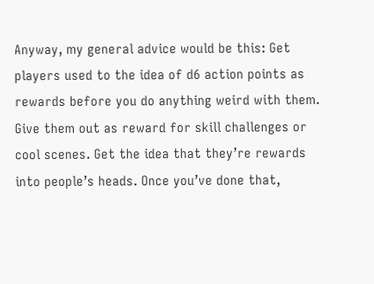Anyway, my general advice would be this: Get players used to the idea of d6 action points as rewards before you do anything weird with them. Give them out as reward for skill challenges or cool scenes. Get the idea that they’re rewards into people’s heads. Once you’ve done that,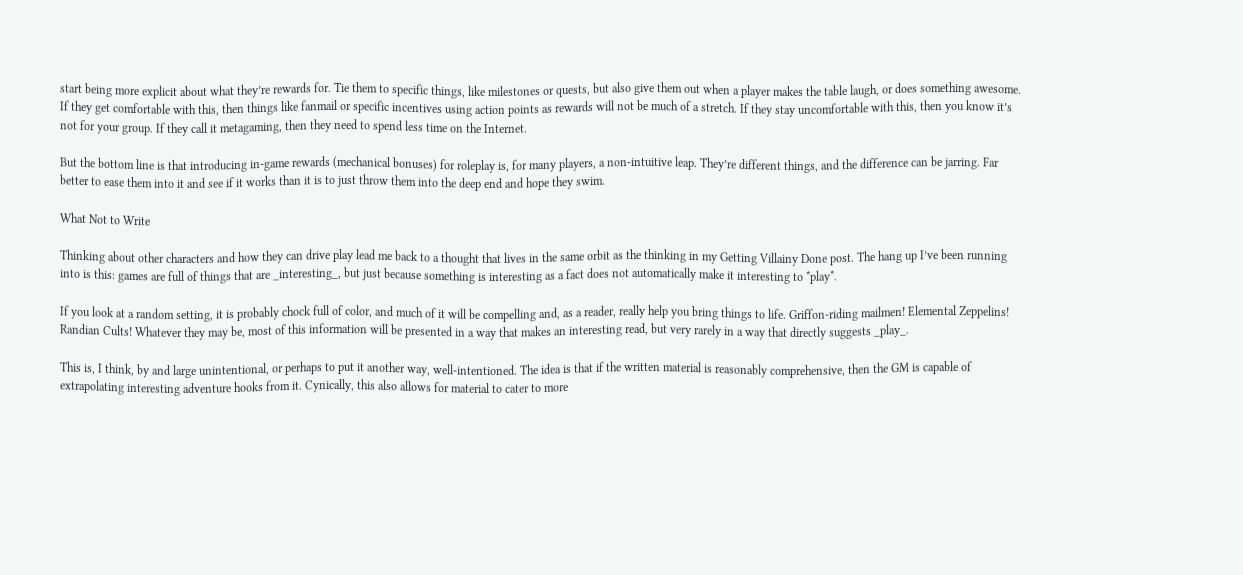start being more explicit about what they’re rewards for. Tie them to specific things, like milestones or quests, but also give them out when a player makes the table laugh, or does something awesome. If they get comfortable with this, then things like fanmail or specific incentives using action points as rewards will not be much of a stretch. If they stay uncomfortable with this, then you know it’s not for your group. If they call it metagaming, then they need to spend less time on the Internet.

But the bottom line is that introducing in-game rewards (mechanical bonuses) for roleplay is, for many players, a non-intuitive leap. They’re different things, and the difference can be jarring. Far better to ease them into it and see if it works than it is to just throw them into the deep end and hope they swim.

What Not to Write

Thinking about other characters and how they can drive play lead me back to a thought that lives in the same orbit as the thinking in my Getting Villainy Done post. The hang up I’ve been running into is this: games are full of things that are _interesting_, but just because something is interesting as a fact does not automatically make it interesting to *play*.

If you look at a random setting, it is probably chock full of color, and much of it will be compelling and, as a reader, really help you bring things to life. Griffon-riding mailmen! Elemental Zeppelins! Randian Cults! Whatever they may be, most of this information will be presented in a way that makes an interesting read, but very rarely in a way that directly suggests _play_.

This is, I think, by and large unintentional, or perhaps to put it another way, well-intentioned. The idea is that if the written material is reasonably comprehensive, then the GM is capable of extrapolating interesting adventure hooks from it. Cynically, this also allows for material to cater to more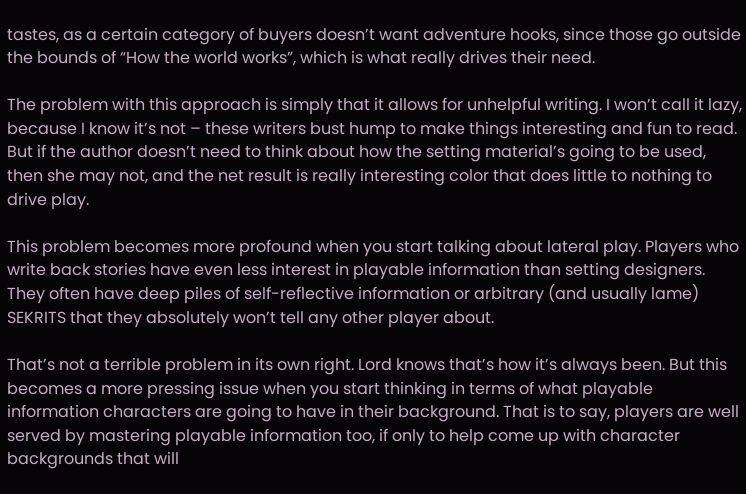tastes, as a certain category of buyers doesn’t want adventure hooks, since those go outside the bounds of “How the world works”, which is what really drives their need.

The problem with this approach is simply that it allows for unhelpful writing. I won’t call it lazy, because I know it’s not – these writers bust hump to make things interesting and fun to read. But if the author doesn’t need to think about how the setting material’s going to be used, then she may not, and the net result is really interesting color that does little to nothing to drive play.

This problem becomes more profound when you start talking about lateral play. Players who write back stories have even less interest in playable information than setting designers. They often have deep piles of self-reflective information or arbitrary (and usually lame) SEKRITS that they absolutely won’t tell any other player about.

That’s not a terrible problem in its own right. Lord knows that’s how it’s always been. But this becomes a more pressing issue when you start thinking in terms of what playable information characters are going to have in their background. That is to say, players are well served by mastering playable information too, if only to help come up with character backgrounds that will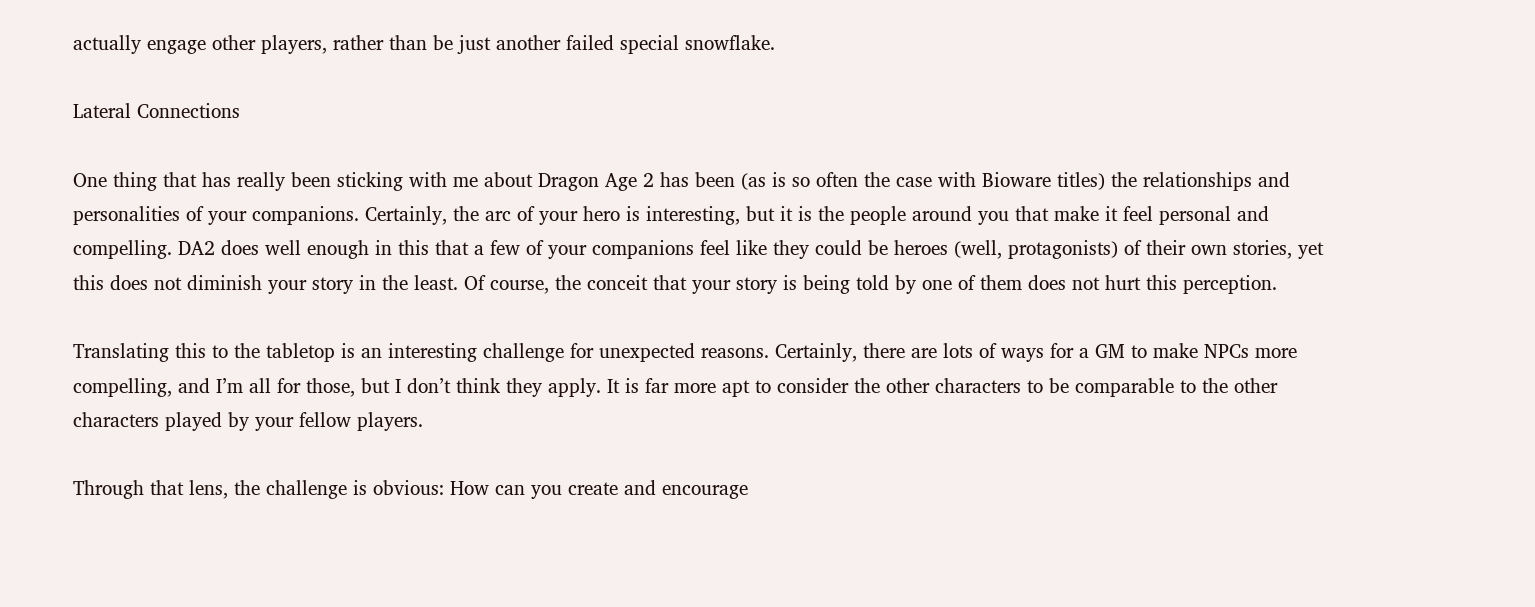actually engage other players, rather than be just another failed special snowflake.

Lateral Connections

One thing that has really been sticking with me about Dragon Age 2 has been (as is so often the case with Bioware titles) the relationships and personalities of your companions. Certainly, the arc of your hero is interesting, but it is the people around you that make it feel personal and compelling. DA2 does well enough in this that a few of your companions feel like they could be heroes (well, protagonists) of their own stories, yet this does not diminish your story in the least. Of course, the conceit that your story is being told by one of them does not hurt this perception.

Translating this to the tabletop is an interesting challenge for unexpected reasons. Certainly, there are lots of ways for a GM to make NPCs more compelling, and I’m all for those, but I don’t think they apply. It is far more apt to consider the other characters to be comparable to the other characters played by your fellow players.

Through that lens, the challenge is obvious: How can you create and encourage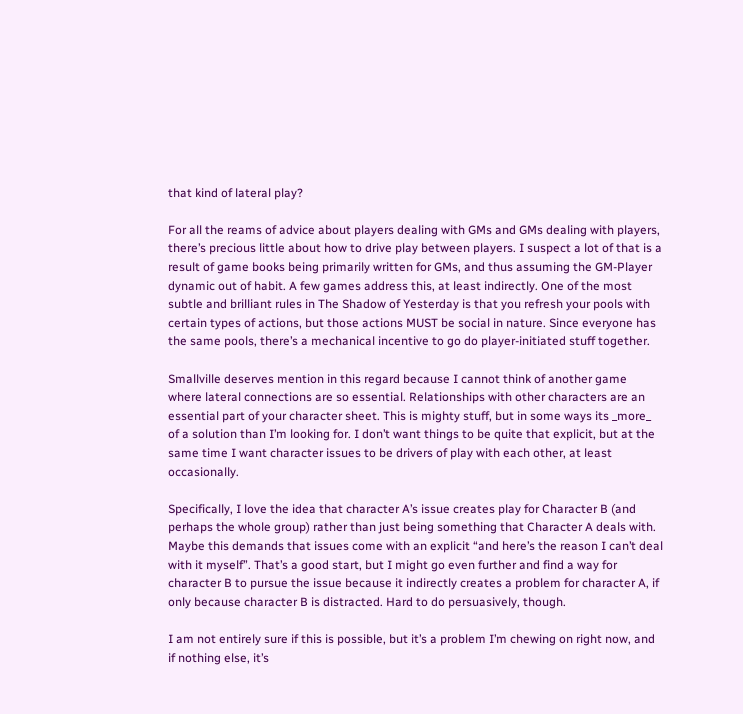that kind of lateral play?

For all the reams of advice about players dealing with GMs and GMs dealing with players, there’s precious little about how to drive play between players. I suspect a lot of that is a result of game books being primarily written for GMs, and thus assuming the GM-Player dynamic out of habit. A few games address this, at least indirectly. One of the most subtle and brilliant rules in The Shadow of Yesterday is that you refresh your pools with certain types of actions, but those actions MUST be social in nature. Since everyone has the same pools, there’s a mechanical incentive to go do player-initiated stuff together.

Smallville deserves mention in this regard because I cannot think of another game where lateral connections are so essential. Relationships with other characters are an essential part of your character sheet. This is mighty stuff, but in some ways its _more_ of a solution than I’m looking for. I don’t want things to be quite that explicit, but at the same time I want character issues to be drivers of play with each other, at least occasionally.

Specifically, I love the idea that character A’s issue creates play for Character B (and perhaps the whole group) rather than just being something that Character A deals with. Maybe this demands that issues come with an explicit “and here’s the reason I can’t deal with it myself”. That’s a good start, but I might go even further and find a way for character B to pursue the issue because it indirectly creates a problem for character A, if only because character B is distracted. Hard to do persuasively, though.

I am not entirely sure if this is possible, but it’s a problem I’m chewing on right now, and if nothing else, it’s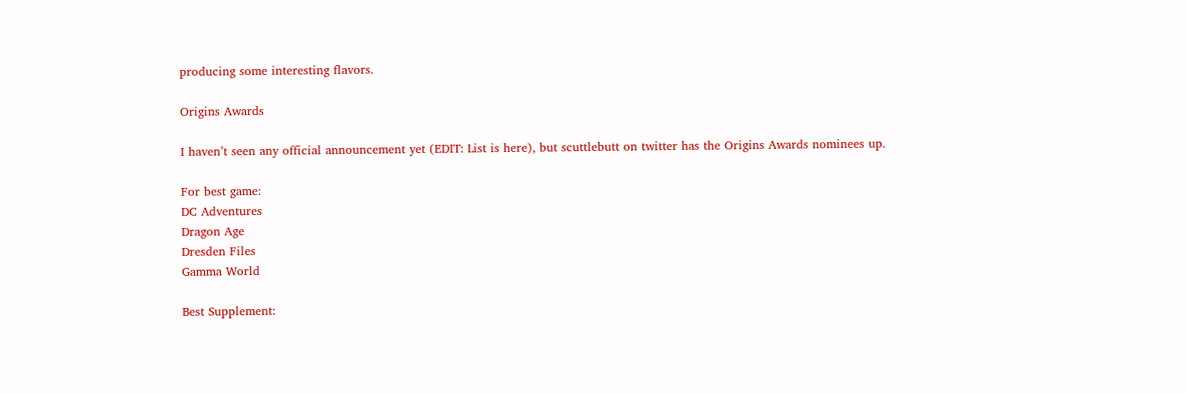producing some interesting flavors.

Origins Awards

I haven’t seen any official announcement yet (EDIT: List is here), but scuttlebutt on twitter has the Origins Awards nominees up.

For best game:
DC Adventures
Dragon Age
Dresden Files
Gamma World

Best Supplement: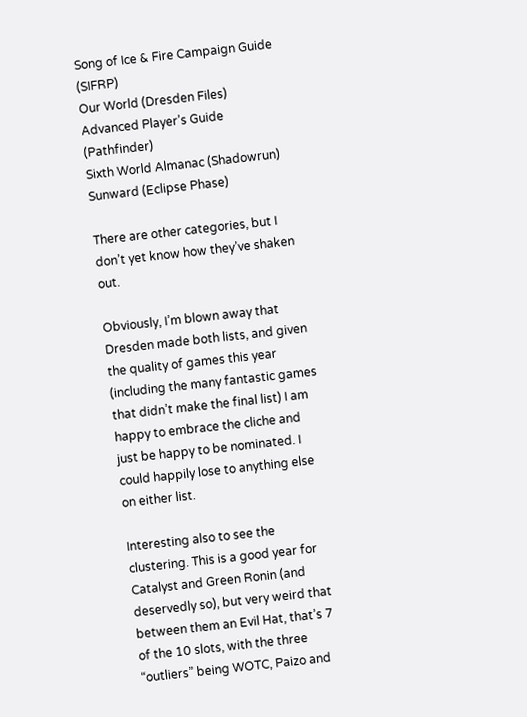Song of Ice & Fire Campaign Guide (SIFRP)
Our World (Dresden Files)
Advanced Player’s Guide (Pathfinder)
Sixth World Almanac (Shadowrun)
Sunward (Eclipse Phase)

There are other categories, but I don’t yet know how they’ve shaken out.

Obviously, I’m blown away that Dresden made both lists, and given the quality of games this year (including the many fantastic games that didn’t make the final list) I am happy to embrace the cliche and just be happy to be nominated. I could happily lose to anything else on either list.

Interesting also to see the clustering. This is a good year for Catalyst and Green Ronin (and deservedly so), but very weird that between them an Evil Hat, that’s 7 of the 10 slots, with the three “outliers” being WOTC, Paizo and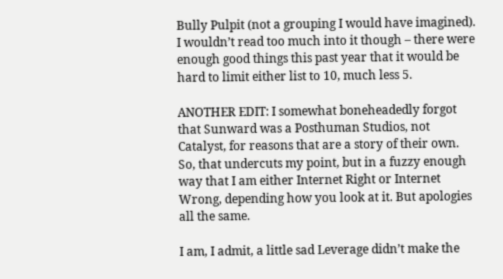Bully Pulpit (not a grouping I would have imagined). I wouldn’t read too much into it though – there were enough good things this past year that it would be hard to limit either list to 10, much less 5.

ANOTHER EDIT: I somewhat boneheadedly forgot that Sunward was a Posthuman Studios, not Catalyst, for reasons that are a story of their own. So, that undercuts my point, but in a fuzzy enough way that I am either Internet Right or Internet Wrong, depending how you look at it. But apologies all the same.

I am, I admit, a little sad Leverage didn’t make the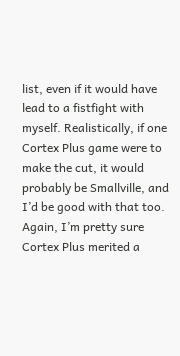list, even if it would have lead to a fistfight with myself. Realistically, if one Cortex Plus game were to make the cut, it would probably be Smallville, and I’d be good with that too. Again, I’m pretty sure Cortex Plus merited a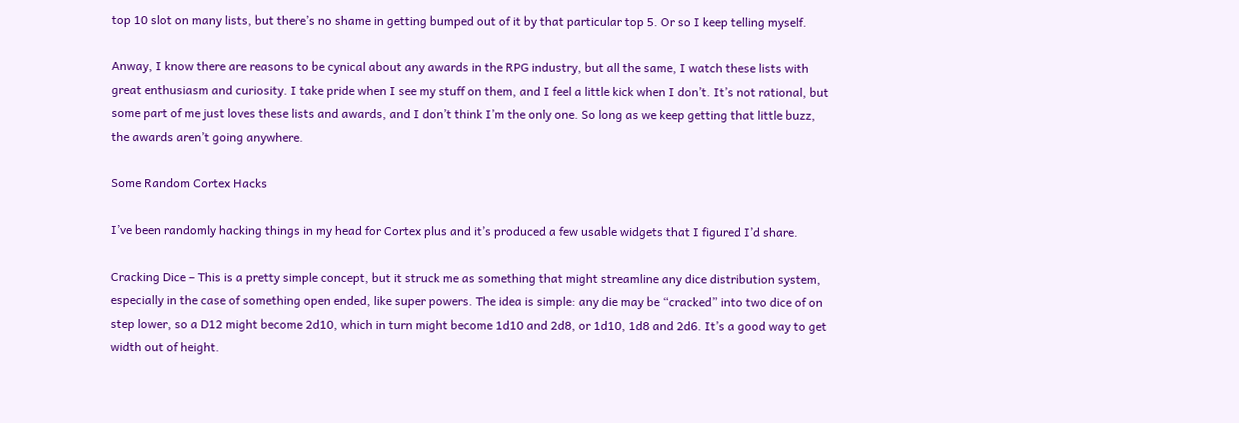top 10 slot on many lists, but there’s no shame in getting bumped out of it by that particular top 5. Or so I keep telling myself.

Anway, I know there are reasons to be cynical about any awards in the RPG industry, but all the same, I watch these lists with great enthusiasm and curiosity. I take pride when I see my stuff on them, and I feel a little kick when I don’t. It’s not rational, but some part of me just loves these lists and awards, and I don’t think I’m the only one. So long as we keep getting that little buzz, the awards aren’t going anywhere.

Some Random Cortex Hacks

I’ve been randomly hacking things in my head for Cortex plus and it’s produced a few usable widgets that I figured I’d share.

Cracking Dice – This is a pretty simple concept, but it struck me as something that might streamline any dice distribution system, especially in the case of something open ended, like super powers. The idea is simple: any die may be “cracked” into two dice of on step lower, so a D12 might become 2d10, which in turn might become 1d10 and 2d8, or 1d10, 1d8 and 2d6. It’s a good way to get width out of height.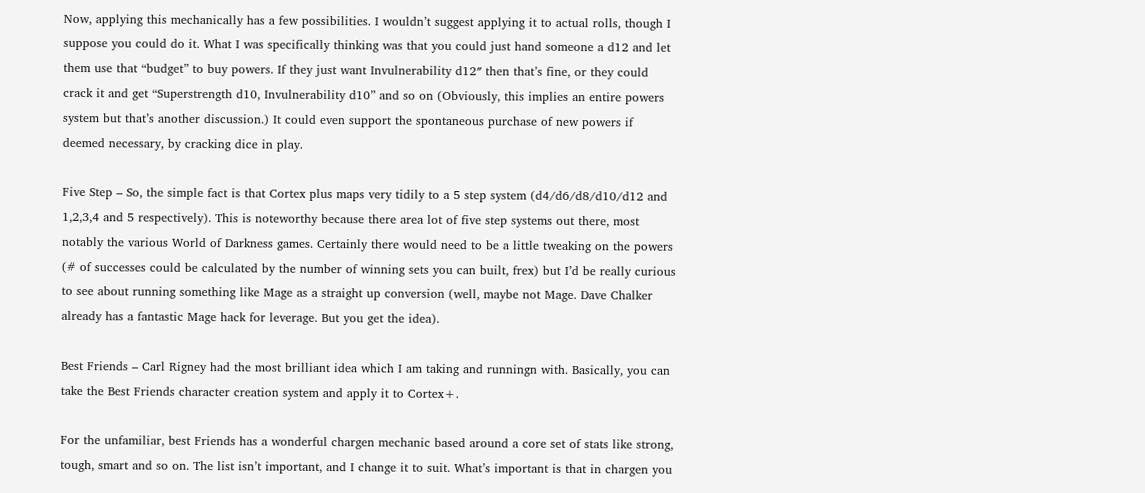Now, applying this mechanically has a few possibilities. I wouldn’t suggest applying it to actual rolls, though I suppose you could do it. What I was specifically thinking was that you could just hand someone a d12 and let them use that “budget” to buy powers. If they just want Invulnerability d12″ then that’s fine, or they could crack it and get “Superstrength d10, Invulnerability d10” and so on (Obviously, this implies an entire powers system but that’s another discussion.) It could even support the spontaneous purchase of new powers if deemed necessary, by cracking dice in play.

Five Step – So, the simple fact is that Cortex plus maps very tidily to a 5 step system (d4/d6/d8/d10/d12 and 1,2,3,4 and 5 respectively). This is noteworthy because there area lot of five step systems out there, most notably the various World of Darkness games. Certainly there would need to be a little tweaking on the powers (# of successes could be calculated by the number of winning sets you can built, frex) but I’d be really curious to see about running something like Mage as a straight up conversion (well, maybe not Mage. Dave Chalker already has a fantastic Mage hack for leverage. But you get the idea).

Best Friends – Carl Rigney had the most brilliant idea which I am taking and runningn with. Basically, you can take the Best Friends character creation system and apply it to Cortex+.

For the unfamiliar, best Friends has a wonderful chargen mechanic based around a core set of stats like strong, tough, smart and so on. The list isn’t important, and I change it to suit. What’s important is that in chargen you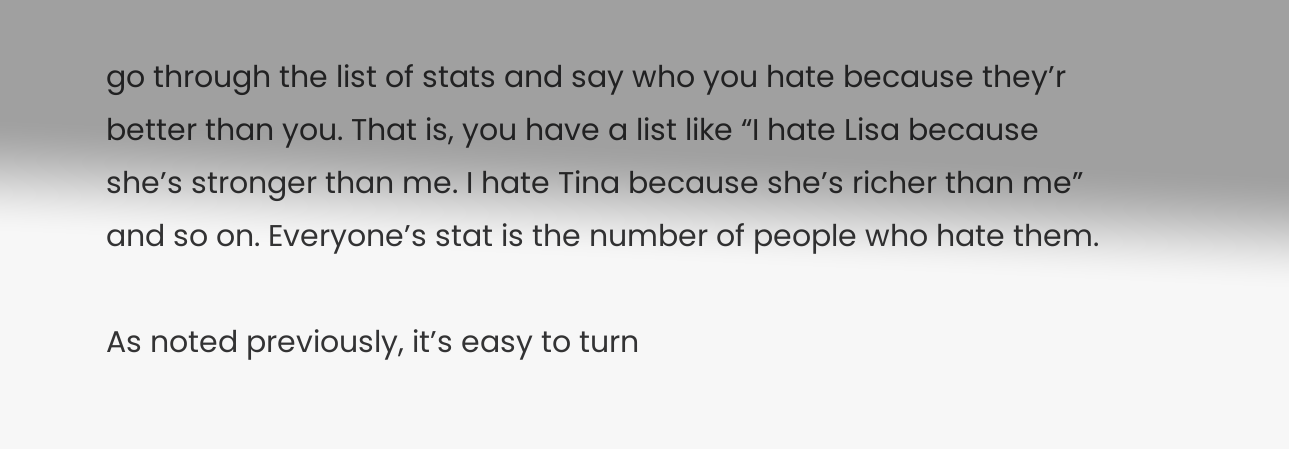go through the list of stats and say who you hate because they’r better than you. That is, you have a list like “I hate Lisa because she’s stronger than me. I hate Tina because she’s richer than me” and so on. Everyone’s stat is the number of people who hate them.

As noted previously, it’s easy to turn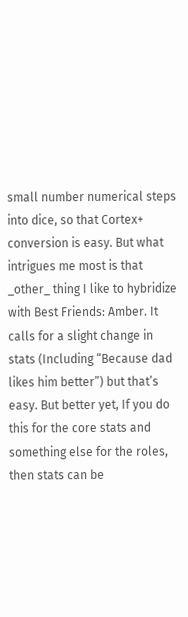small number numerical steps into dice, so that Cortex+ conversion is easy. But what intrigues me most is that _other_ thing I like to hybridize with Best Friends: Amber. It calls for a slight change in stats (Including “Because dad likes him better”) but that’s easy. But better yet, If you do this for the core stats and something else for the roles, then stats can be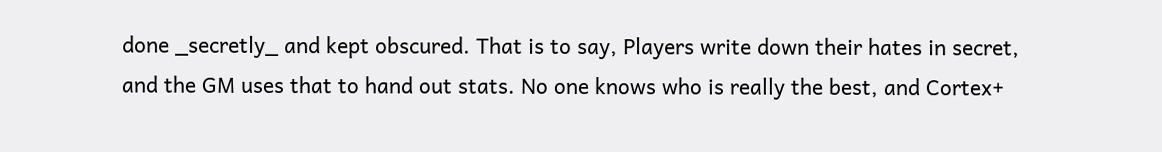done _secretly_ and kept obscured. That is to say, Players write down their hates in secret, and the GM uses that to hand out stats. No one knows who is really the best, and Cortex+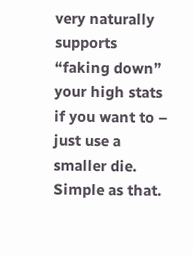very naturally supports “faking down” your high stats if you want to – just use a smaller die. Simple as that.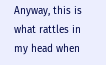Anyway, this is what rattles in my head when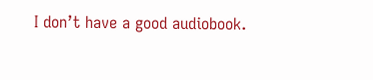I don’t have a good audiobook.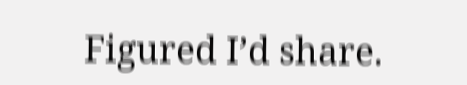Figured I’d share.